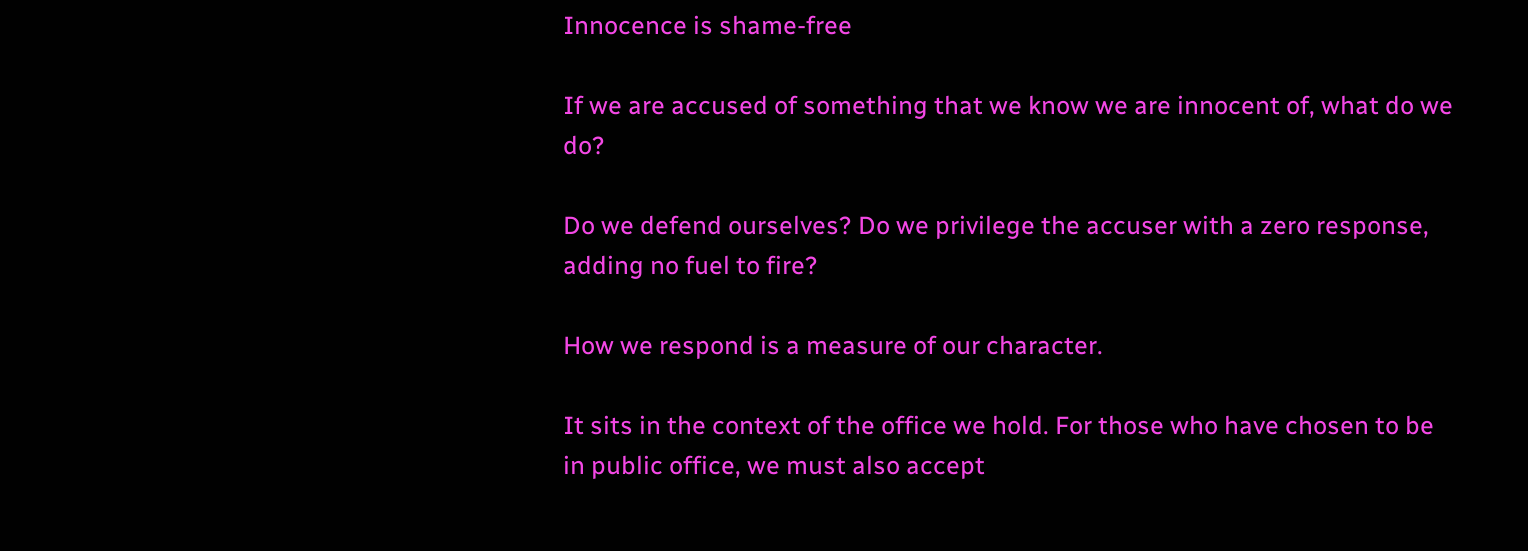Innocence is shame-free

If we are accused of something that we know we are innocent of, what do we do?

Do we defend ourselves? Do we privilege the accuser with a zero response, adding no fuel to fire?

How we respond is a measure of our character.

It sits in the context of the office we hold. For those who have chosen to be in public office, we must also accept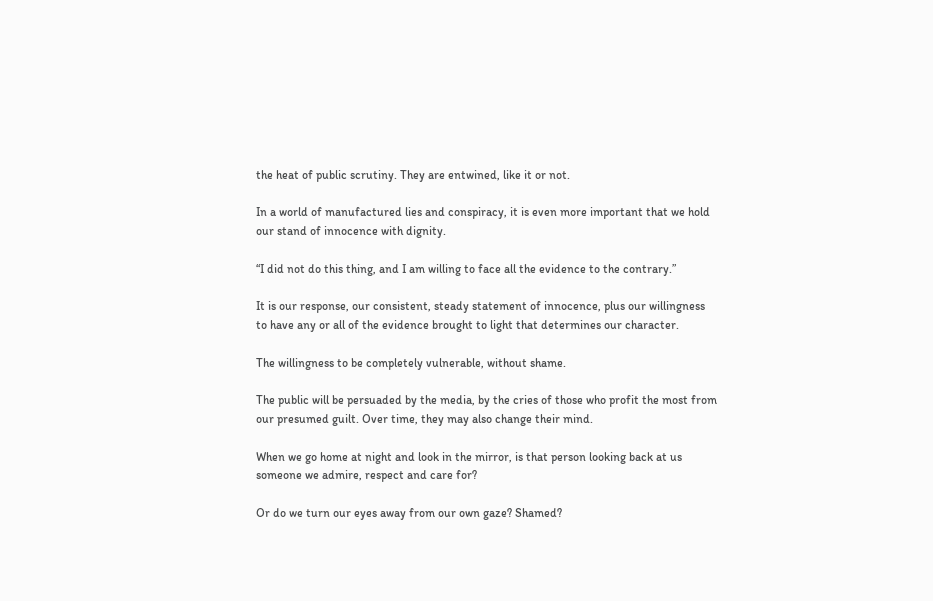the heat of public scrutiny. They are entwined, like it or not.

In a world of manufactured lies and conspiracy, it is even more important that we hold our stand of innocence with dignity.

“I did not do this thing, and I am willing to face all the evidence to the contrary.”

It is our response, our consistent, steady statement of innocence, plus our willingness to have any or all of the evidence brought to light that determines our character.

The willingness to be completely vulnerable, without shame.

The public will be persuaded by the media, by the cries of those who profit the most from our presumed guilt. Over time, they may also change their mind.

When we go home at night and look in the mirror, is that person looking back at us someone we admire, respect and care for?

Or do we turn our eyes away from our own gaze? Shamed?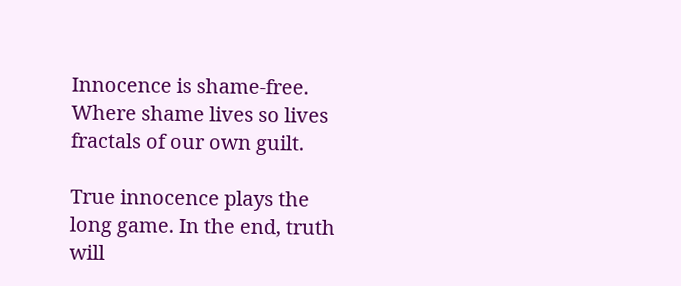Innocence is shame-free. Where shame lives so lives fractals of our own guilt.

True innocence plays the long game. In the end, truth will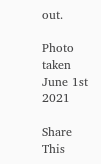out.

Photo taken June 1st 2021

Share This